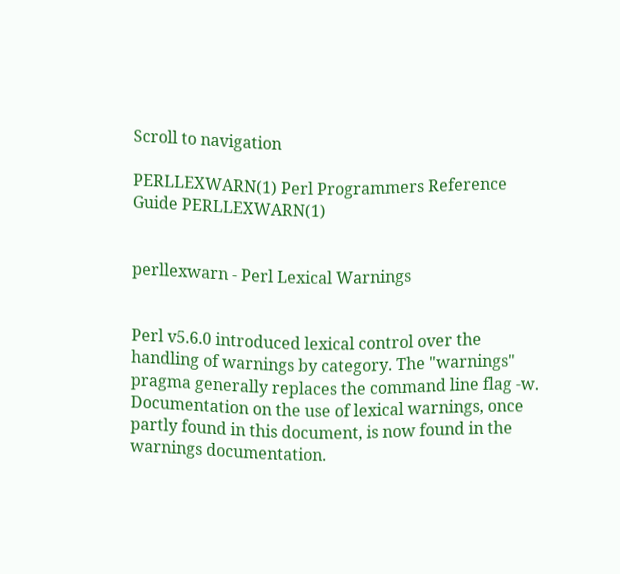Scroll to navigation

PERLLEXWARN(1) Perl Programmers Reference Guide PERLLEXWARN(1)


perllexwarn - Perl Lexical Warnings


Perl v5.6.0 introduced lexical control over the handling of warnings by category. The "warnings" pragma generally replaces the command line flag -w. Documentation on the use of lexical warnings, once partly found in this document, is now found in the warnings documentation.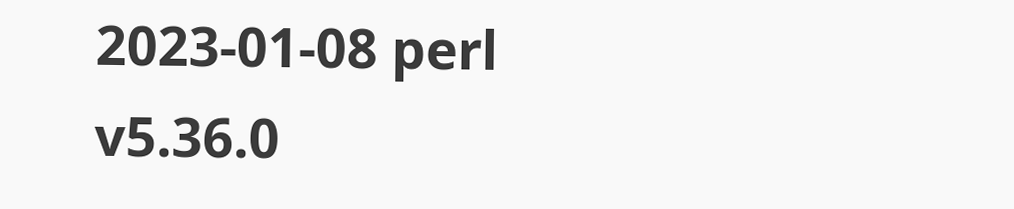2023-01-08 perl v5.36.0